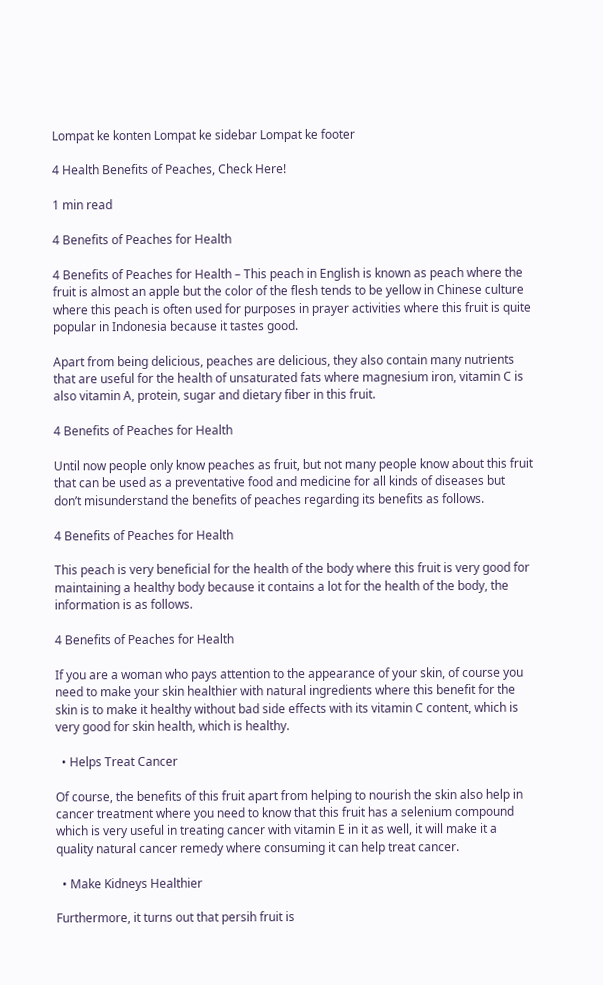Lompat ke konten Lompat ke sidebar Lompat ke footer

4 Health Benefits of Peaches, Check Here!

1 min read

4 Benefits of Peaches for Health

4 Benefits of Peaches for Health – This peach in English is known as peach where the fruit is almost an apple but the color of the flesh tends to be yellow in Chinese culture where this peach is often used for purposes in prayer activities where this fruit is quite popular in Indonesia because it tastes good.

Apart from being delicious, peaches are delicious, they also contain many nutrients that are useful for the health of unsaturated fats where magnesium iron, vitamin C is also vitamin A, protein, sugar and dietary fiber in this fruit.

4 Benefits of Peaches for Health

Until now people only know peaches as fruit, but not many people know about this fruit that can be used as a preventative food and medicine for all kinds of diseases but don’t misunderstand the benefits of peaches regarding its benefits as follows.

4 Benefits of Peaches for Health

This peach is very beneficial for the health of the body where this fruit is very good for maintaining a healthy body because it contains a lot for the health of the body, the information is as follows.

4 Benefits of Peaches for Health

If you are a woman who pays attention to the appearance of your skin, of course you need to make your skin healthier with natural ingredients where this benefit for the skin is to make it healthy without bad side effects with its vitamin C content, which is very good for skin health, which is healthy.

  • Helps Treat Cancer

Of course, the benefits of this fruit apart from helping to nourish the skin also help in cancer treatment where you need to know that this fruit has a selenium compound which is very useful in treating cancer with vitamin E in it as well, it will make it a quality natural cancer remedy where consuming it can help treat cancer.

  • Make Kidneys Healthier

Furthermore, it turns out that persih fruit is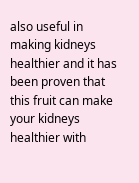also useful in making kidneys healthier and it has been proven that this fruit can make your kidneys healthier with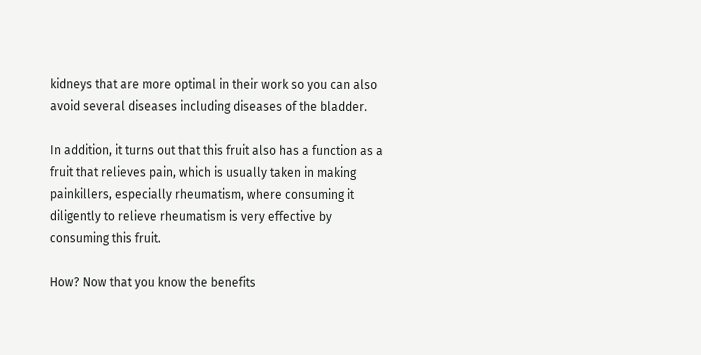kidneys that are more optimal in their work so you can also avoid several diseases including diseases of the bladder.

In addition, it turns out that this fruit also has a function as a fruit that relieves pain, which is usually taken in making painkillers, especially rheumatism, where consuming it diligently to relieve rheumatism is very effective by consuming this fruit.

How? Now that you know the benefits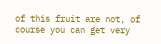of this fruit are not, of course you can get very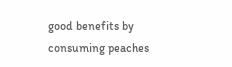good benefits by consuming peaches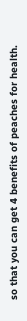so that you can get 4 benefits of peaches for health.